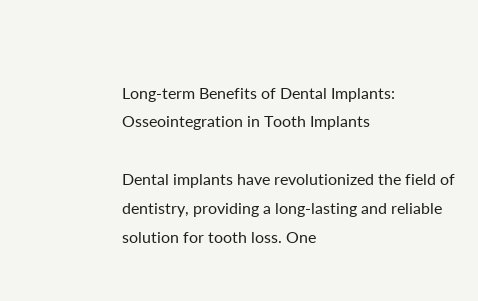Long-term Benefits of Dental Implants: Osseointegration in Tooth Implants

Dental implants have revolutionized the field of dentistry, providing a long-lasting and reliable solution for tooth loss. One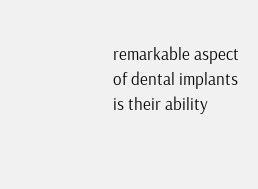remarkable aspect of dental implants is their ability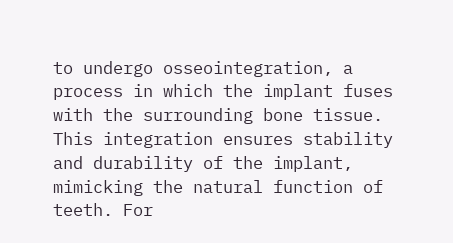to undergo osseointegration, a process in which the implant fuses with the surrounding bone tissue. This integration ensures stability and durability of the implant, mimicking the natural function of teeth. For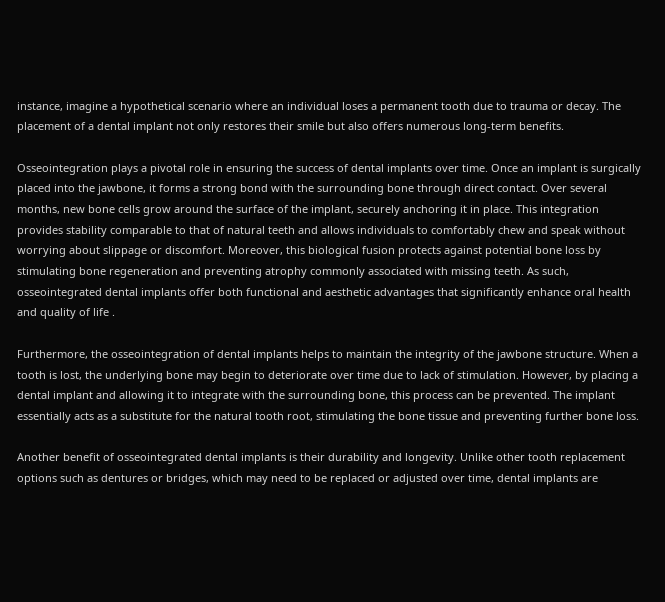instance, imagine a hypothetical scenario where an individual loses a permanent tooth due to trauma or decay. The placement of a dental implant not only restores their smile but also offers numerous long-term benefits.

Osseointegration plays a pivotal role in ensuring the success of dental implants over time. Once an implant is surgically placed into the jawbone, it forms a strong bond with the surrounding bone through direct contact. Over several months, new bone cells grow around the surface of the implant, securely anchoring it in place. This integration provides stability comparable to that of natural teeth and allows individuals to comfortably chew and speak without worrying about slippage or discomfort. Moreover, this biological fusion protects against potential bone loss by stimulating bone regeneration and preventing atrophy commonly associated with missing teeth. As such, osseointegrated dental implants offer both functional and aesthetic advantages that significantly enhance oral health and quality of life .

Furthermore, the osseointegration of dental implants helps to maintain the integrity of the jawbone structure. When a tooth is lost, the underlying bone may begin to deteriorate over time due to lack of stimulation. However, by placing a dental implant and allowing it to integrate with the surrounding bone, this process can be prevented. The implant essentially acts as a substitute for the natural tooth root, stimulating the bone tissue and preventing further bone loss.

Another benefit of osseointegrated dental implants is their durability and longevity. Unlike other tooth replacement options such as dentures or bridges, which may need to be replaced or adjusted over time, dental implants are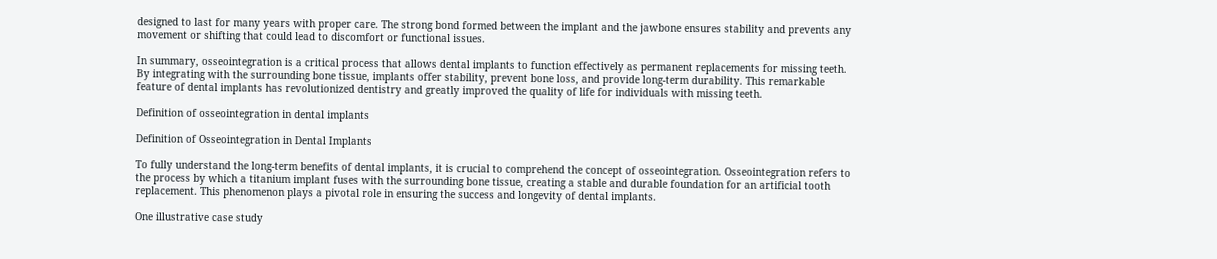designed to last for many years with proper care. The strong bond formed between the implant and the jawbone ensures stability and prevents any movement or shifting that could lead to discomfort or functional issues.

In summary, osseointegration is a critical process that allows dental implants to function effectively as permanent replacements for missing teeth. By integrating with the surrounding bone tissue, implants offer stability, prevent bone loss, and provide long-term durability. This remarkable feature of dental implants has revolutionized dentistry and greatly improved the quality of life for individuals with missing teeth.

Definition of osseointegration in dental implants

Definition of Osseointegration in Dental Implants

To fully understand the long-term benefits of dental implants, it is crucial to comprehend the concept of osseointegration. Osseointegration refers to the process by which a titanium implant fuses with the surrounding bone tissue, creating a stable and durable foundation for an artificial tooth replacement. This phenomenon plays a pivotal role in ensuring the success and longevity of dental implants.

One illustrative case study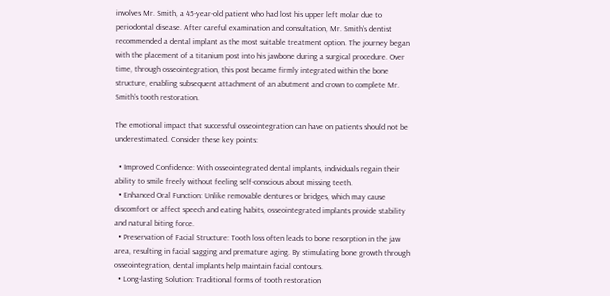involves Mr. Smith, a 45-year-old patient who had lost his upper left molar due to periodontal disease. After careful examination and consultation, Mr. Smith’s dentist recommended a dental implant as the most suitable treatment option. The journey began with the placement of a titanium post into his jawbone during a surgical procedure. Over time, through osseointegration, this post became firmly integrated within the bone structure, enabling subsequent attachment of an abutment and crown to complete Mr. Smith’s tooth restoration.

The emotional impact that successful osseointegration can have on patients should not be underestimated. Consider these key points:

  • Improved Confidence: With osseointegrated dental implants, individuals regain their ability to smile freely without feeling self-conscious about missing teeth.
  • Enhanced Oral Function: Unlike removable dentures or bridges, which may cause discomfort or affect speech and eating habits, osseointegrated implants provide stability and natural biting force.
  • Preservation of Facial Structure: Tooth loss often leads to bone resorption in the jaw area, resulting in facial sagging and premature aging. By stimulating bone growth through osseointegration, dental implants help maintain facial contours.
  • Long-lasting Solution: Traditional forms of tooth restoration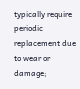typically require periodic replacement due to wear or damage;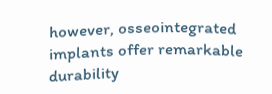however, osseointegrated implants offer remarkable durability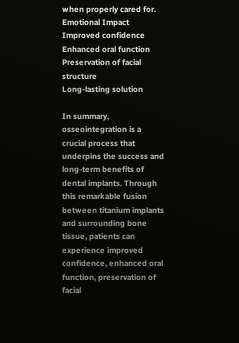when properly cared for.
Emotional Impact
Improved confidence
Enhanced oral function
Preservation of facial structure
Long-lasting solution

In summary, osseointegration is a crucial process that underpins the success and long-term benefits of dental implants. Through this remarkable fusion between titanium implants and surrounding bone tissue, patients can experience improved confidence, enhanced oral function, preservation of facial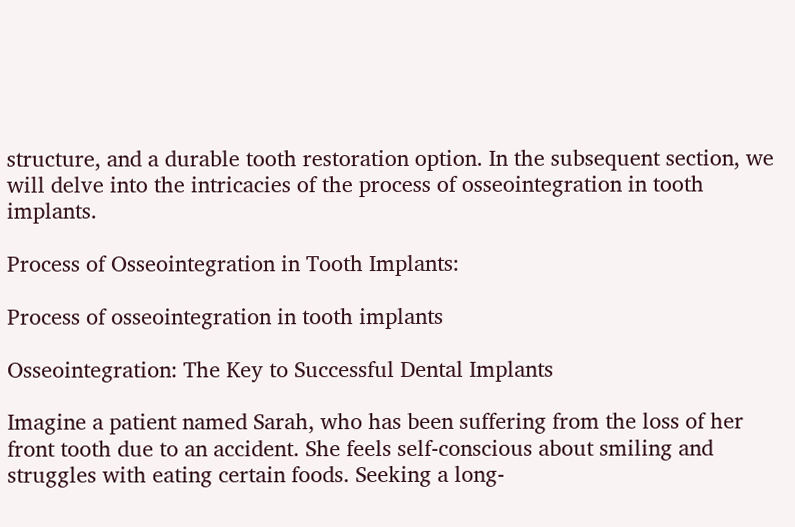structure, and a durable tooth restoration option. In the subsequent section, we will delve into the intricacies of the process of osseointegration in tooth implants.

Process of Osseointegration in Tooth Implants:

Process of osseointegration in tooth implants

Osseointegration: The Key to Successful Dental Implants

Imagine a patient named Sarah, who has been suffering from the loss of her front tooth due to an accident. She feels self-conscious about smiling and struggles with eating certain foods. Seeking a long-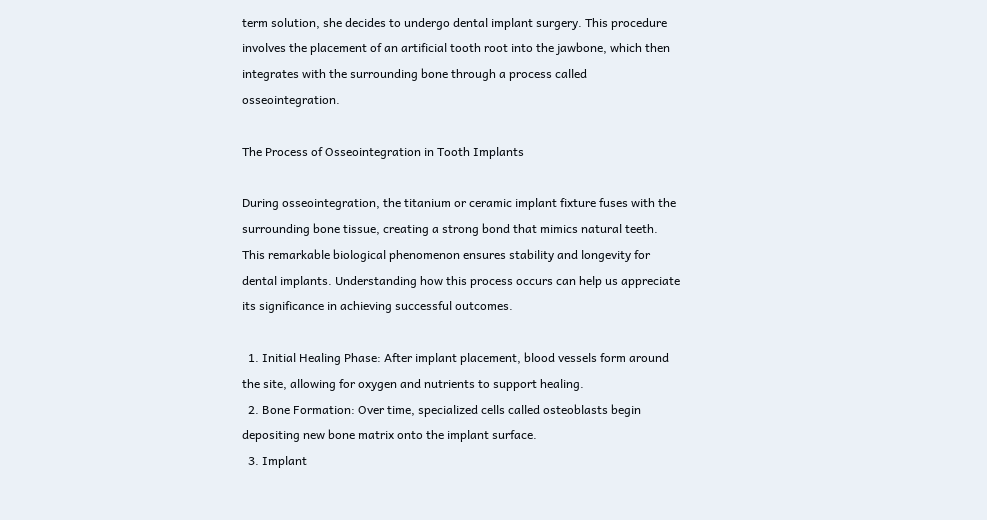term solution, she decides to undergo dental implant surgery. This procedure involves the placement of an artificial tooth root into the jawbone, which then integrates with the surrounding bone through a process called osseointegration.

The Process of Osseointegration in Tooth Implants

During osseointegration, the titanium or ceramic implant fixture fuses with the surrounding bone tissue, creating a strong bond that mimics natural teeth. This remarkable biological phenomenon ensures stability and longevity for dental implants. Understanding how this process occurs can help us appreciate its significance in achieving successful outcomes.

  1. Initial Healing Phase: After implant placement, blood vessels form around the site, allowing for oxygen and nutrients to support healing.
  2. Bone Formation: Over time, specialized cells called osteoblasts begin depositing new bone matrix onto the implant surface.
  3. Implant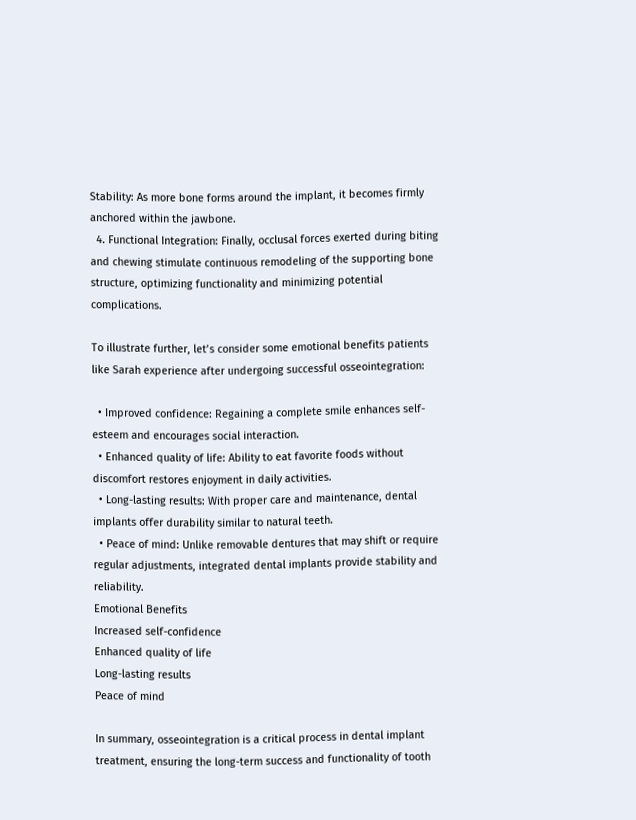Stability: As more bone forms around the implant, it becomes firmly anchored within the jawbone.
  4. Functional Integration: Finally, occlusal forces exerted during biting and chewing stimulate continuous remodeling of the supporting bone structure, optimizing functionality and minimizing potential complications.

To illustrate further, let’s consider some emotional benefits patients like Sarah experience after undergoing successful osseointegration:

  • Improved confidence: Regaining a complete smile enhances self-esteem and encourages social interaction.
  • Enhanced quality of life: Ability to eat favorite foods without discomfort restores enjoyment in daily activities.
  • Long-lasting results: With proper care and maintenance, dental implants offer durability similar to natural teeth.
  • Peace of mind: Unlike removable dentures that may shift or require regular adjustments, integrated dental implants provide stability and reliability.
Emotional Benefits
Increased self-confidence
Enhanced quality of life
Long-lasting results
Peace of mind

In summary, osseointegration is a critical process in dental implant treatment, ensuring the long-term success and functionality of tooth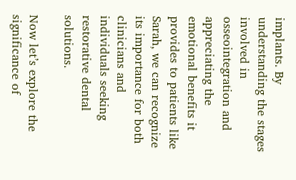implants. By understanding the stages involved in osseointegration and appreciating the emotional benefits it provides to patients like Sarah, we can recognize its importance for both clinicians and individuals seeking restorative dental solutions.

Now let’s explore the significance of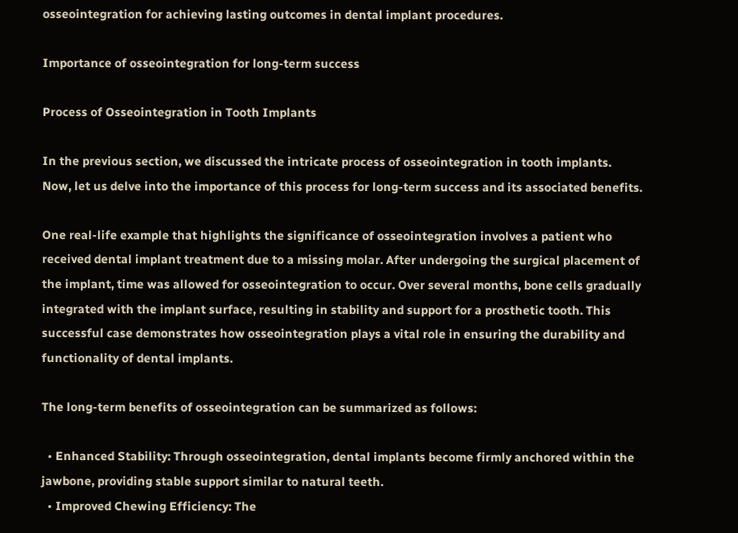osseointegration for achieving lasting outcomes in dental implant procedures.

Importance of osseointegration for long-term success

Process of Osseointegration in Tooth Implants

In the previous section, we discussed the intricate process of osseointegration in tooth implants. Now, let us delve into the importance of this process for long-term success and its associated benefits.

One real-life example that highlights the significance of osseointegration involves a patient who received dental implant treatment due to a missing molar. After undergoing the surgical placement of the implant, time was allowed for osseointegration to occur. Over several months, bone cells gradually integrated with the implant surface, resulting in stability and support for a prosthetic tooth. This successful case demonstrates how osseointegration plays a vital role in ensuring the durability and functionality of dental implants.

The long-term benefits of osseointegration can be summarized as follows:

  • Enhanced Stability: Through osseointegration, dental implants become firmly anchored within the jawbone, providing stable support similar to natural teeth.
  • Improved Chewing Efficiency: The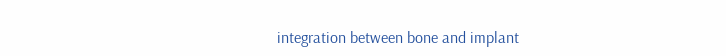integration between bone and implant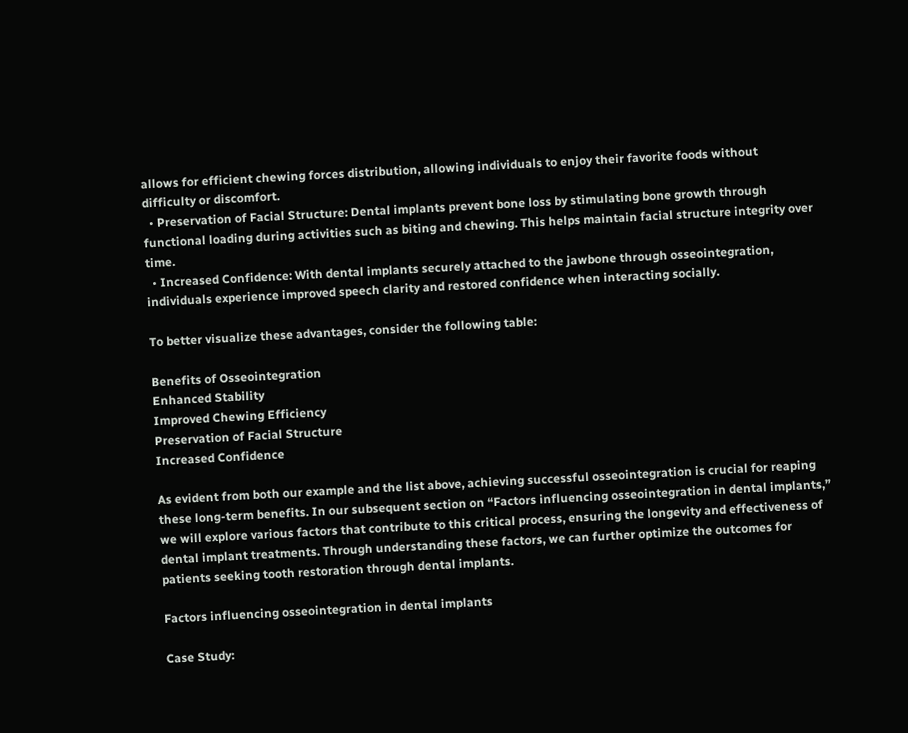allows for efficient chewing forces distribution, allowing individuals to enjoy their favorite foods without difficulty or discomfort.
  • Preservation of Facial Structure: Dental implants prevent bone loss by stimulating bone growth through functional loading during activities such as biting and chewing. This helps maintain facial structure integrity over time.
  • Increased Confidence: With dental implants securely attached to the jawbone through osseointegration, individuals experience improved speech clarity and restored confidence when interacting socially.

To better visualize these advantages, consider the following table:

Benefits of Osseointegration
Enhanced Stability
Improved Chewing Efficiency
Preservation of Facial Structure
Increased Confidence

As evident from both our example and the list above, achieving successful osseointegration is crucial for reaping these long-term benefits. In our subsequent section on “Factors influencing osseointegration in dental implants,” we will explore various factors that contribute to this critical process, ensuring the longevity and effectiveness of dental implant treatments. Through understanding these factors, we can further optimize the outcomes for patients seeking tooth restoration through dental implants.

Factors influencing osseointegration in dental implants

Case Study: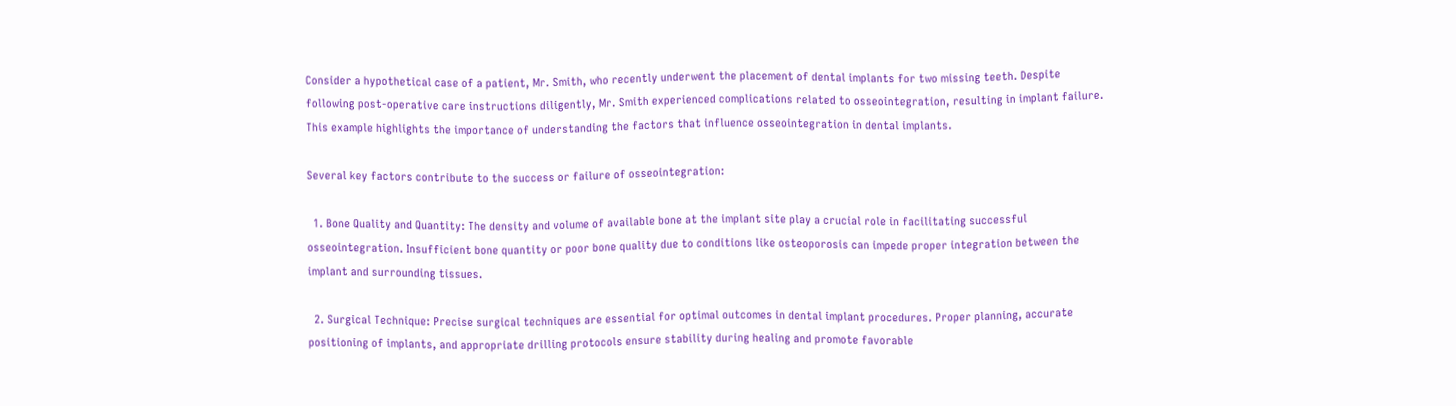Consider a hypothetical case of a patient, Mr. Smith, who recently underwent the placement of dental implants for two missing teeth. Despite following post-operative care instructions diligently, Mr. Smith experienced complications related to osseointegration, resulting in implant failure. This example highlights the importance of understanding the factors that influence osseointegration in dental implants.

Several key factors contribute to the success or failure of osseointegration:

  1. Bone Quality and Quantity: The density and volume of available bone at the implant site play a crucial role in facilitating successful osseointegration. Insufficient bone quantity or poor bone quality due to conditions like osteoporosis can impede proper integration between the implant and surrounding tissues.

  2. Surgical Technique: Precise surgical techniques are essential for optimal outcomes in dental implant procedures. Proper planning, accurate positioning of implants, and appropriate drilling protocols ensure stability during healing and promote favorable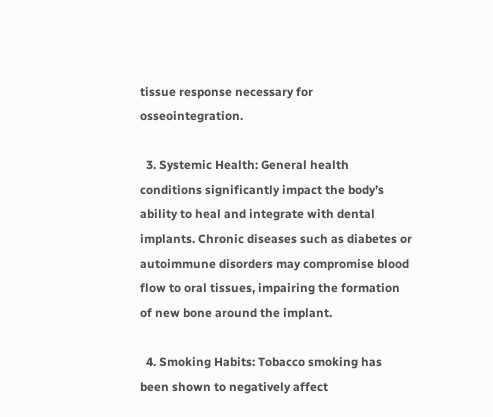tissue response necessary for osseointegration.

  3. Systemic Health: General health conditions significantly impact the body’s ability to heal and integrate with dental implants. Chronic diseases such as diabetes or autoimmune disorders may compromise blood flow to oral tissues, impairing the formation of new bone around the implant.

  4. Smoking Habits: Tobacco smoking has been shown to negatively affect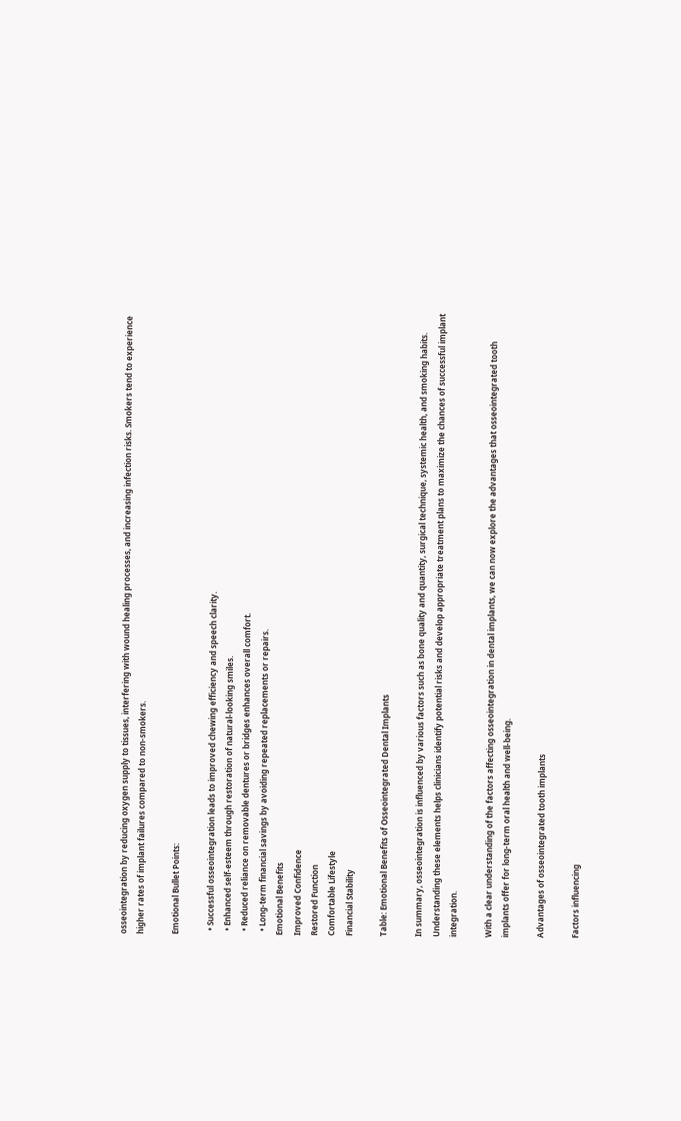osseointegration by reducing oxygen supply to tissues, interfering with wound healing processes, and increasing infection risks. Smokers tend to experience higher rates of implant failures compared to non-smokers.

Emotional Bullet Points:

  • Successful osseointegration leads to improved chewing efficiency and speech clarity.
  • Enhanced self-esteem through restoration of natural-looking smiles.
  • Reduced reliance on removable dentures or bridges enhances overall comfort.
  • Long-term financial savings by avoiding repeated replacements or repairs.
Emotional Benefits
Improved Confidence
Restored Function
Comfortable Lifestyle
Financial Stability

Table: Emotional Benefits of Osseointegrated Dental Implants

In summary, osseointegration is influenced by various factors such as bone quality and quantity, surgical technique, systemic health, and smoking habits. Understanding these elements helps clinicians identify potential risks and develop appropriate treatment plans to maximize the chances of successful implant integration.

With a clear understanding of the factors affecting osseointegration in dental implants, we can now explore the advantages that osseointegrated tooth implants offer for long-term oral health and well-being.

Advantages of osseointegrated tooth implants

Factors influencing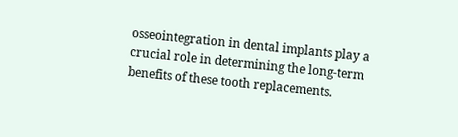osseointegration in dental implants play a crucial role in determining the long-term benefits of these tooth replacements.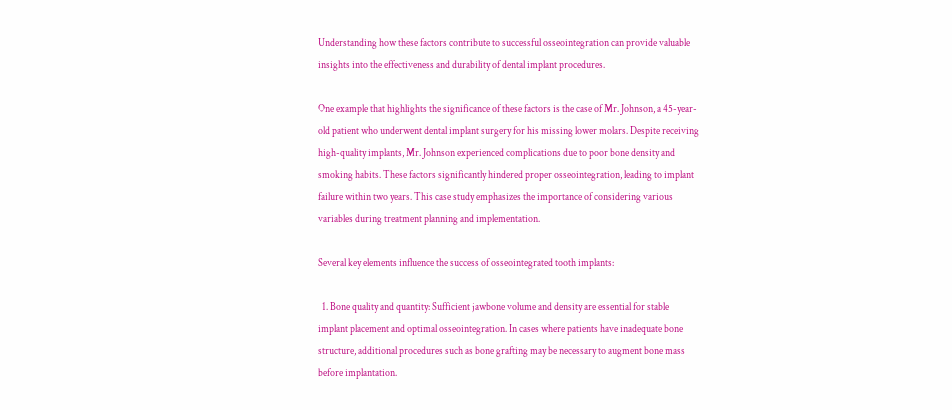Understanding how these factors contribute to successful osseointegration can provide valuable insights into the effectiveness and durability of dental implant procedures.

One example that highlights the significance of these factors is the case of Mr. Johnson, a 45-year-old patient who underwent dental implant surgery for his missing lower molars. Despite receiving high-quality implants, Mr. Johnson experienced complications due to poor bone density and smoking habits. These factors significantly hindered proper osseointegration, leading to implant failure within two years. This case study emphasizes the importance of considering various variables during treatment planning and implementation.

Several key elements influence the success of osseointegrated tooth implants:

  1. Bone quality and quantity: Sufficient jawbone volume and density are essential for stable implant placement and optimal osseointegration. In cases where patients have inadequate bone structure, additional procedures such as bone grafting may be necessary to augment bone mass before implantation.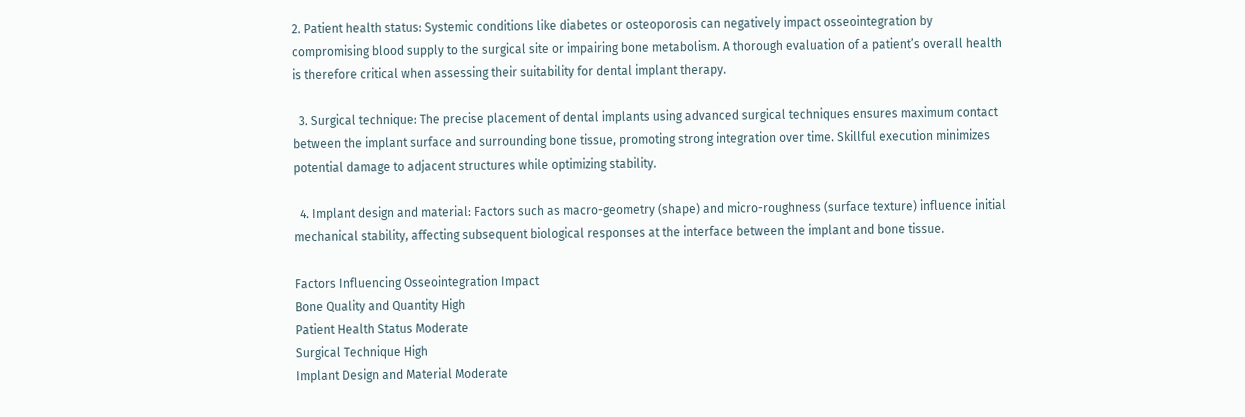2. Patient health status: Systemic conditions like diabetes or osteoporosis can negatively impact osseointegration by compromising blood supply to the surgical site or impairing bone metabolism. A thorough evaluation of a patient’s overall health is therefore critical when assessing their suitability for dental implant therapy.

  3. Surgical technique: The precise placement of dental implants using advanced surgical techniques ensures maximum contact between the implant surface and surrounding bone tissue, promoting strong integration over time. Skillful execution minimizes potential damage to adjacent structures while optimizing stability.

  4. Implant design and material: Factors such as macro-geometry (shape) and micro-roughness (surface texture) influence initial mechanical stability, affecting subsequent biological responses at the interface between the implant and bone tissue.

Factors Influencing Osseointegration Impact
Bone Quality and Quantity High
Patient Health Status Moderate
Surgical Technique High
Implant Design and Material Moderate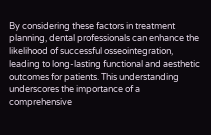By considering these factors in treatment planning, dental professionals can enhance the likelihood of successful osseointegration, leading to long-lasting functional and aesthetic outcomes for patients. This understanding underscores the importance of a comprehensive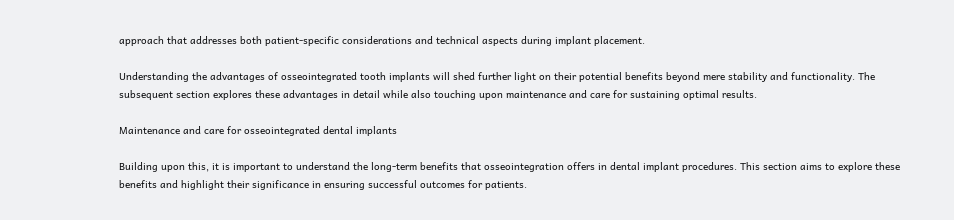approach that addresses both patient-specific considerations and technical aspects during implant placement.

Understanding the advantages of osseointegrated tooth implants will shed further light on their potential benefits beyond mere stability and functionality. The subsequent section explores these advantages in detail while also touching upon maintenance and care for sustaining optimal results.

Maintenance and care for osseointegrated dental implants

Building upon this, it is important to understand the long-term benefits that osseointegration offers in dental implant procedures. This section aims to explore these benefits and highlight their significance in ensuring successful outcomes for patients.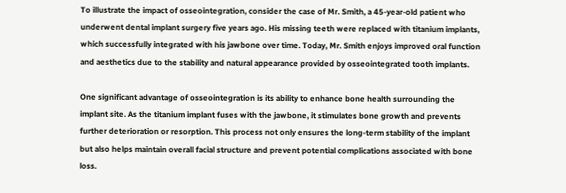To illustrate the impact of osseointegration, consider the case of Mr. Smith, a 45-year-old patient who underwent dental implant surgery five years ago. His missing teeth were replaced with titanium implants, which successfully integrated with his jawbone over time. Today, Mr. Smith enjoys improved oral function and aesthetics due to the stability and natural appearance provided by osseointegrated tooth implants.

One significant advantage of osseointegration is its ability to enhance bone health surrounding the implant site. As the titanium implant fuses with the jawbone, it stimulates bone growth and prevents further deterioration or resorption. This process not only ensures the long-term stability of the implant but also helps maintain overall facial structure and prevent potential complications associated with bone loss.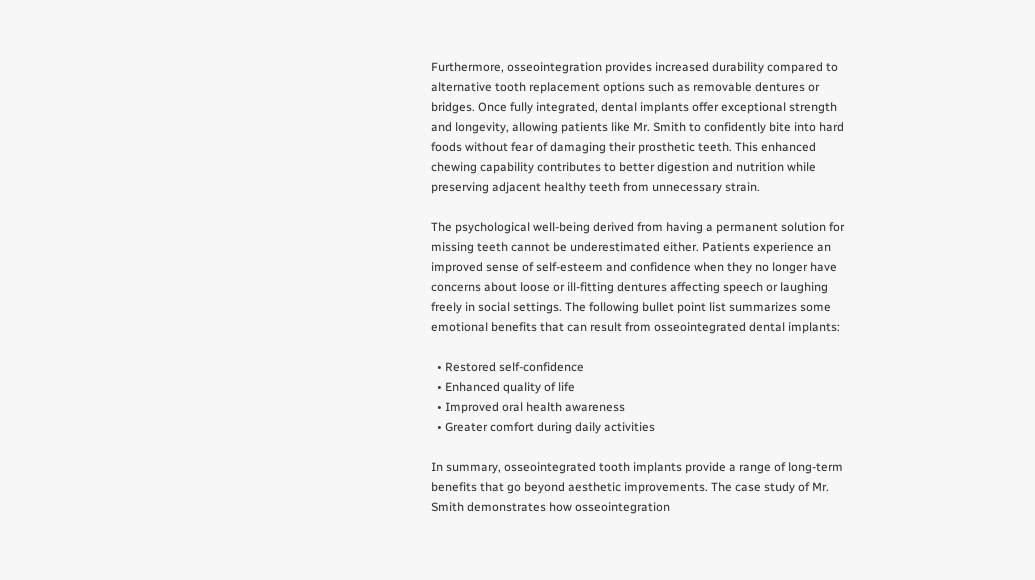Furthermore, osseointegration provides increased durability compared to alternative tooth replacement options such as removable dentures or bridges. Once fully integrated, dental implants offer exceptional strength and longevity, allowing patients like Mr. Smith to confidently bite into hard foods without fear of damaging their prosthetic teeth. This enhanced chewing capability contributes to better digestion and nutrition while preserving adjacent healthy teeth from unnecessary strain.

The psychological well-being derived from having a permanent solution for missing teeth cannot be underestimated either. Patients experience an improved sense of self-esteem and confidence when they no longer have concerns about loose or ill-fitting dentures affecting speech or laughing freely in social settings. The following bullet point list summarizes some emotional benefits that can result from osseointegrated dental implants:

  • Restored self-confidence
  • Enhanced quality of life
  • Improved oral health awareness
  • Greater comfort during daily activities

In summary, osseointegrated tooth implants provide a range of long-term benefits that go beyond aesthetic improvements. The case study of Mr. Smith demonstrates how osseointegration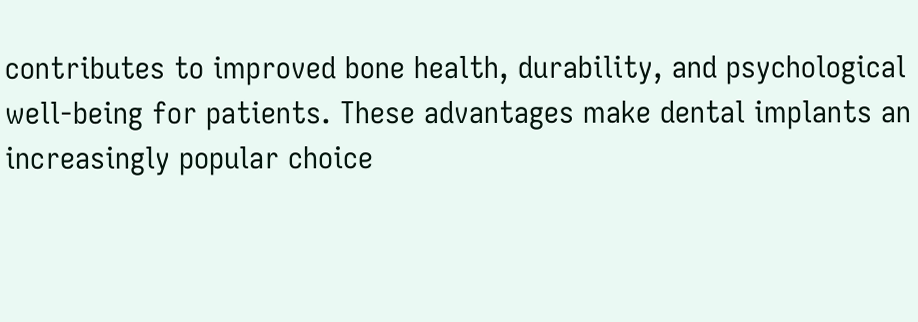contributes to improved bone health, durability, and psychological well-being for patients. These advantages make dental implants an increasingly popular choice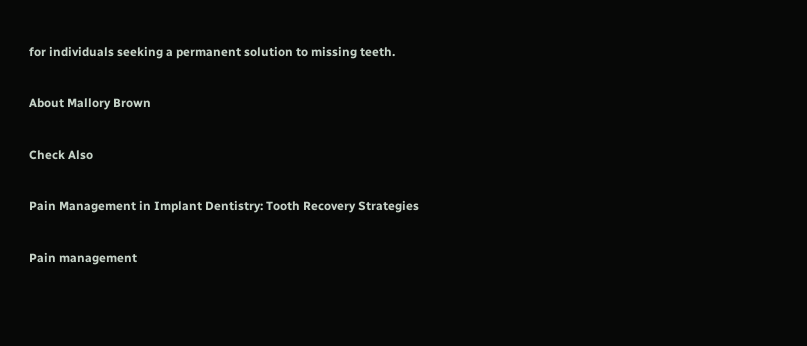for individuals seeking a permanent solution to missing teeth.

About Mallory Brown

Check Also

Pain Management in Implant Dentistry: Tooth Recovery Strategies

Pain management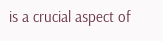is a crucial aspect of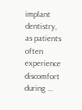implant dentistry, as patients often experience discomfort during …